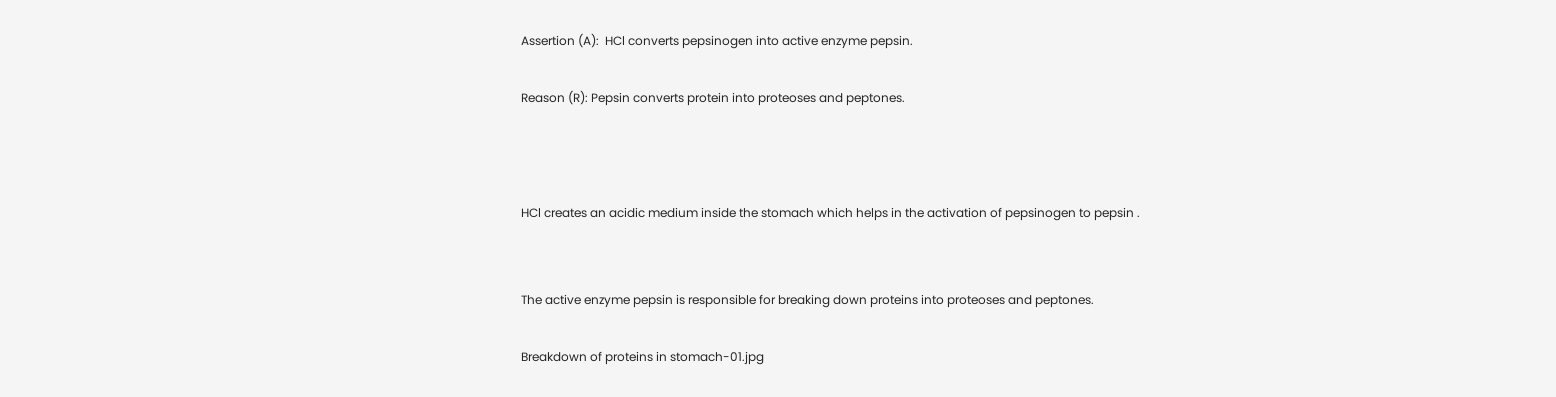Assertion (A):  HCl converts pepsinogen into active enzyme pepsin.

Reason (R): Pepsin converts protein into proteoses and peptones.



HCl creates an acidic medium inside the stomach which helps in the activation of pepsinogen to pepsin .


The active enzyme pepsin is responsible for breaking down proteins into proteoses and peptones.

Breakdown of proteins in stomach-01.jpg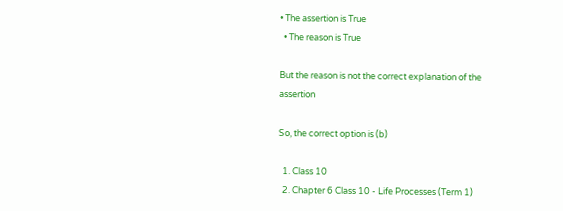• The assertion is True
  • The reason is True

But the reason is not the correct explanation of the assertion

So, the correct option is (b)

  1. Class 10
  2. Chapter 6 Class 10 - Life Processes (Term 1)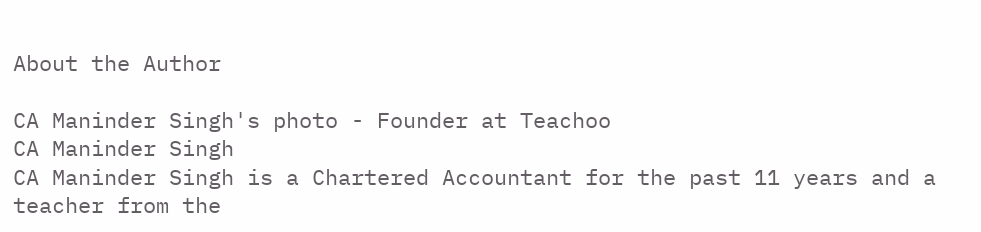About the Author

CA Maninder Singh's photo - Founder at Teachoo
CA Maninder Singh
CA Maninder Singh is a Chartered Accountant for the past 11 years and a teacher from the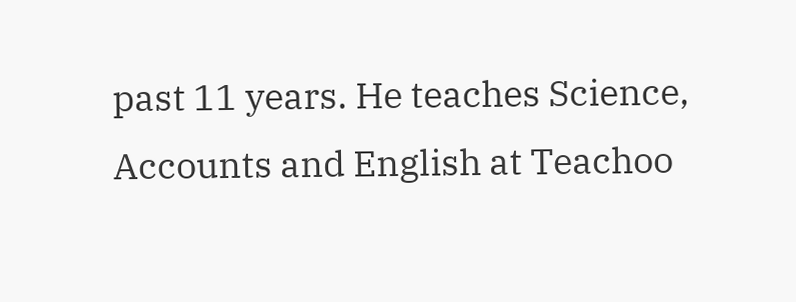past 11 years. He teaches Science, Accounts and English at Teachoo